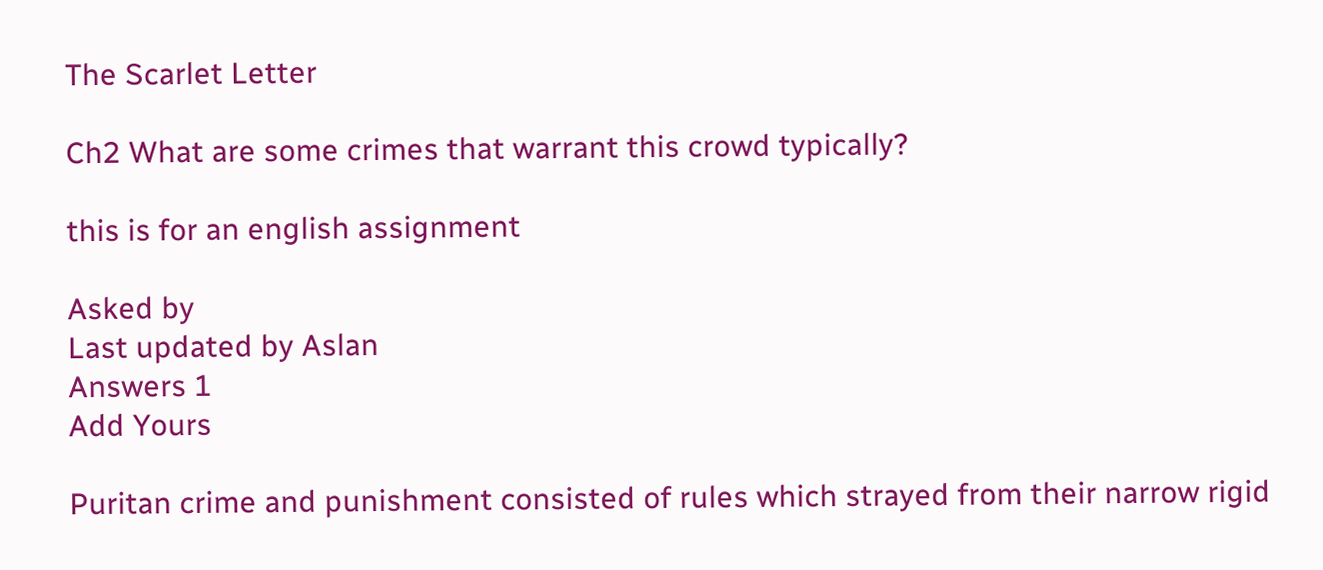The Scarlet Letter

Ch2 What are some crimes that warrant this crowd typically?

this is for an english assignment

Asked by
Last updated by Aslan
Answers 1
Add Yours

Puritan crime and punishment consisted of rules which strayed from their narrow rigid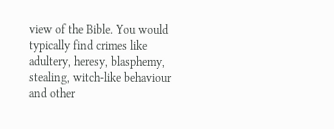view of the Bible. You would typically find crimes like adultery, heresy, blasphemy, stealing, witch-like behaviour and other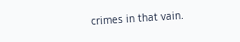crimes in that vain.